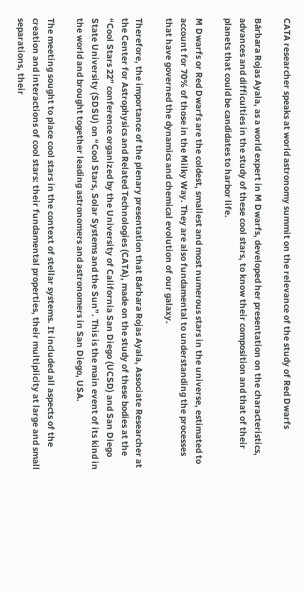CATA researcher speaks at world astronomy summit on the relevance of the study of Red Dwarfs

Bárbara Rojas Ayala, as a world expert in M Dwarfs, developed her presentation on the characteristics, advances and difficulties in the study of these cool stars, to know their composition and that of their planets that could be candidates to harbor life.

M Dwarfs or Red Dwarfs are the coldest, smallest and most numerous stars in the universe, estimated to account for 70% of those in the Milky Way. They are also fundamental to understanding the processes that have governed the dynamics and chemical evolution of our galaxy.

Therefore, the importance of the plenary presentation that Bárbara Rojas Ayala, Associate Researcher at the Center for Astrophysics and Related Technologies (CATA), made on the study of these bodies at the “Cool Stars 22” conference organized by the University of California San Diego (UCSD) and San Diego State University (SDSU) on “Cool Stars, Solar Systems and the Sun”. This is the main event of its kind in the world and brought together leading astronomers and astronomers in San Diego, USA.

The meeting sought to place cool stars in the context of stellar systems. It included all aspects of the creation and interactions of cool stars: their fundamental properties, their multiplicity at large and small separations, their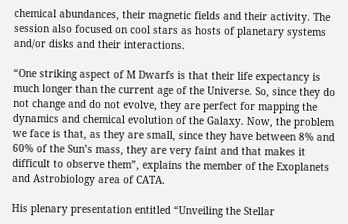chemical abundances, their magnetic fields and their activity. The session also focused on cool stars as hosts of planetary systems and/or disks and their interactions.

“One striking aspect of M Dwarfs is that their life expectancy is much longer than the current age of the Universe. So, since they do not change and do not evolve, they are perfect for mapping the dynamics and chemical evolution of the Galaxy. Now, the problem we face is that, as they are small, since they have between 8% and 60% of the Sun’s mass, they are very faint and that makes it difficult to observe them”, explains the member of the Exoplanets and Astrobiology area of CATA.

His plenary presentation entitled “Unveiling the Stellar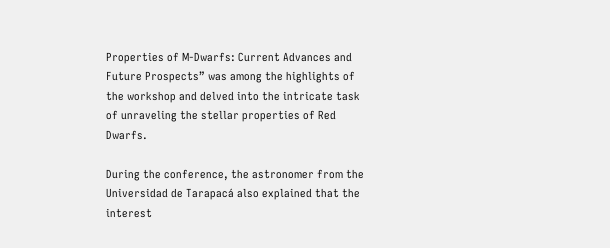Properties of M-Dwarfs: Current Advances and Future Prospects” was among the highlights of the workshop and delved into the intricate task of unraveling the stellar properties of Red Dwarfs.

During the conference, the astronomer from the Universidad de Tarapacá also explained that the interest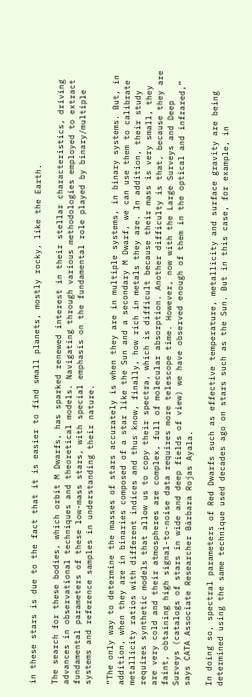in these stars is due to the fact that it is easier to find small planets, mostly rocky, like the Earth.

The search for these bodies, which orbit M Dwarfs, has sparked renewed interest in their stellar characteristics, driving advances in observational techniques and theoretical models. Navigating through various methodologies employed to extract fundamental parameters of these low-mass stars, with special emphasis on the fundamental role played by binary/multiple systems and reference samples in understanding their nature.

“The only way to determine the masses of stars accurately is when they are in multiple systems, in binary systems. But, in addition, when they are in binaries composed of a star like the Sun and a secondary M Dwarf, we can use them to calibrate metallicity ratios with different indices and thus know, finally, how rich in metals they are. In addition, their study requires synthetic models that allow us to copy their spectra, which is difficult because their mass is very small, they are very cold and their atmospheres are complex, full of molecular absorption. Another difficulty is that, because they are faint, obtaining high signal-to-noise data requires more telescope time. However, now with the Large Surveys and Deep Surveys (catalogs of stars in wide and deep fields of view) we have observed enough of them in the optical and infrared,” says CATA Associate Researcher Bárbara Rojas Ayala.

In doing so, spectral parameters of Red Dwarfs such as effective temperature, metallicity and surface gravity are being determined using the same technique used decades ago on stars such as the Sun. But in this case, for example, in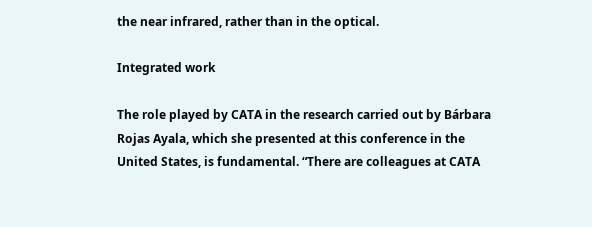the near infrared, rather than in the optical.

Integrated work

The role played by CATA in the research carried out by Bárbara Rojas Ayala, which she presented at this conference in the United States, is fundamental. “There are colleagues at CATA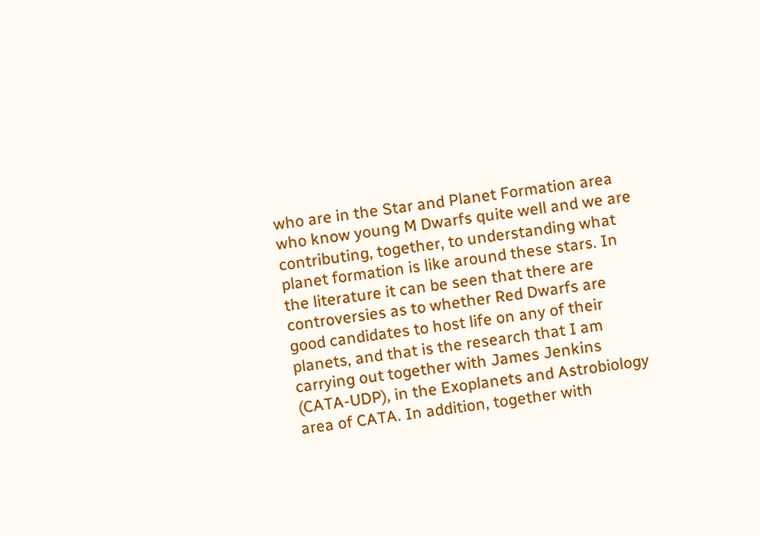who are in the Star and Planet Formation area who know young M Dwarfs quite well and we are contributing, together, to understanding what planet formation is like around these stars. In the literature it can be seen that there are controversies as to whether Red Dwarfs are good candidates to host life on any of their planets, and that is the research that I am carrying out together with James Jenkins (CATA-UDP), in the Exoplanets and Astrobiology area of CATA. In addition, together with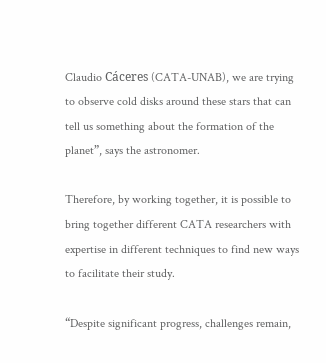Claudio Cáceres (CATA-UNAB), we are trying to observe cold disks around these stars that can tell us something about the formation of the planet”, says the astronomer.

Therefore, by working together, it is possible to bring together different CATA researchers with expertise in different techniques to find new ways to facilitate their study.

“Despite significant progress, challenges remain,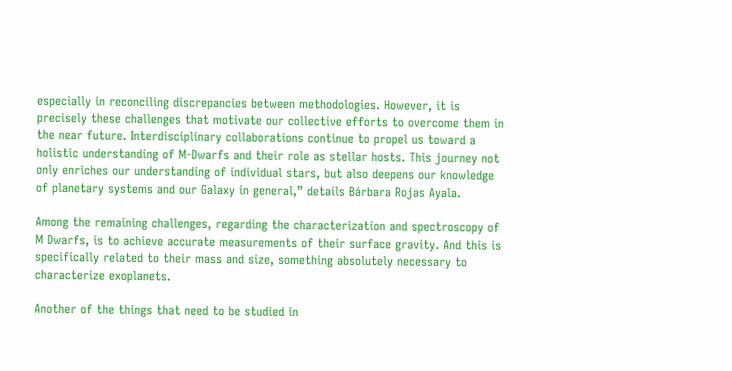especially in reconciling discrepancies between methodologies. However, it is precisely these challenges that motivate our collective efforts to overcome them in the near future. Interdisciplinary collaborations continue to propel us toward a holistic understanding of M-Dwarfs and their role as stellar hosts. This journey not only enriches our understanding of individual stars, but also deepens our knowledge of planetary systems and our Galaxy in general,” details Bárbara Rojas Ayala.

Among the remaining challenges, regarding the characterization and spectroscopy of M Dwarfs, is to achieve accurate measurements of their surface gravity. And this is specifically related to their mass and size, something absolutely necessary to characterize exoplanets.

Another of the things that need to be studied in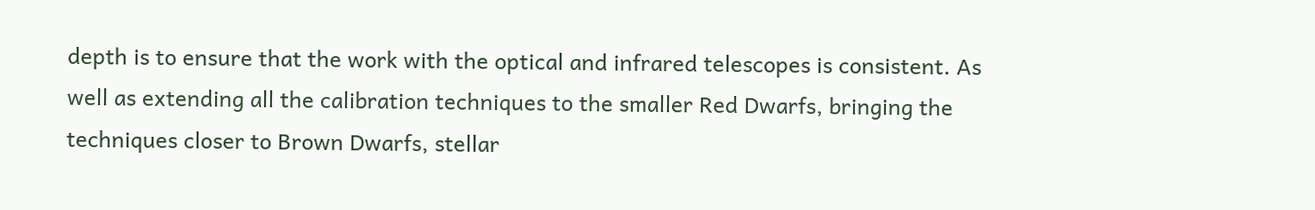depth is to ensure that the work with the optical and infrared telescopes is consistent. As well as extending all the calibration techniques to the smaller Red Dwarfs, bringing the techniques closer to Brown Dwarfs, stellar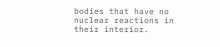bodies that have no nuclear reactions in their interior.